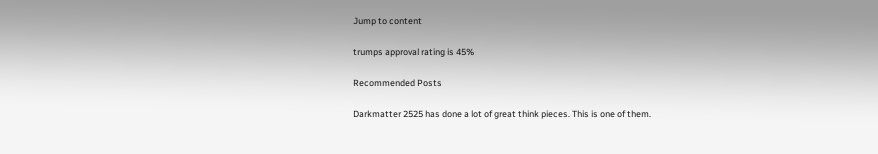Jump to content

trumps approval rating is 45%

Recommended Posts

Darkmatter 2525 has done a lot of great think pieces. This is one of them.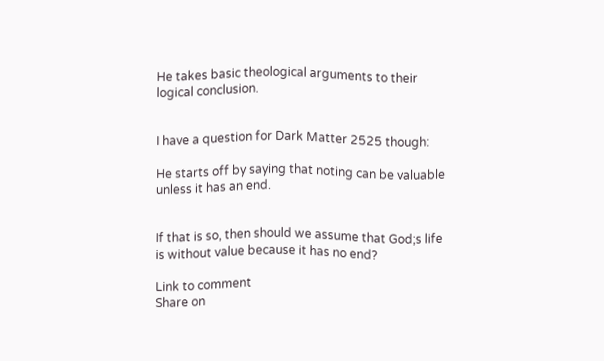He takes basic theological arguments to their logical conclusion.


I have a question for Dark Matter 2525 though:

He starts off by saying that noting can be valuable unless it has an end.


If that is so, then should we assume that God;s life is without value because it has no end?

Link to comment
Share on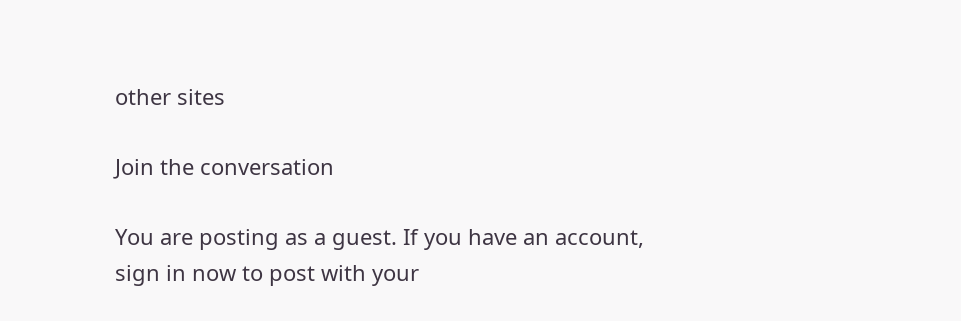other sites

Join the conversation

You are posting as a guest. If you have an account, sign in now to post with your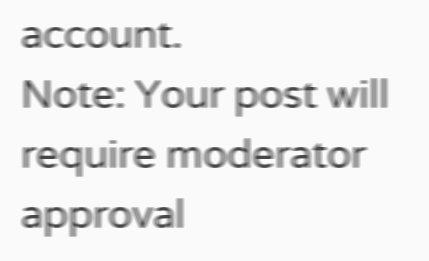account.
Note: Your post will require moderator approval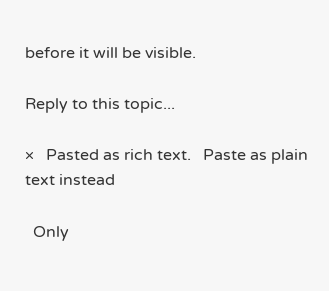before it will be visible.

Reply to this topic...

×   Pasted as rich text.   Paste as plain text instead

  Only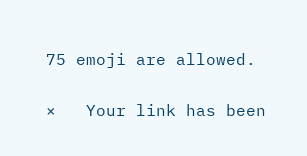75 emoji are allowed.

×   Your link has been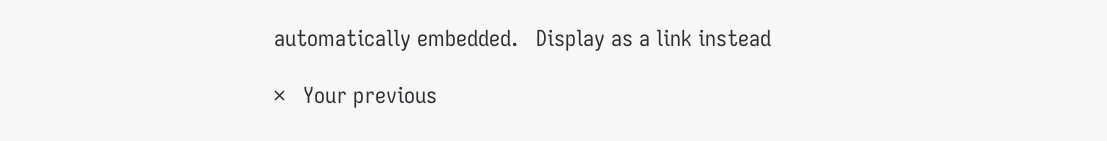automatically embedded.   Display as a link instead

×   Your previous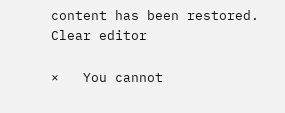content has been restored.   Clear editor

×   You cannot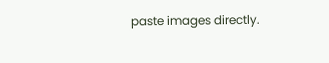paste images directly.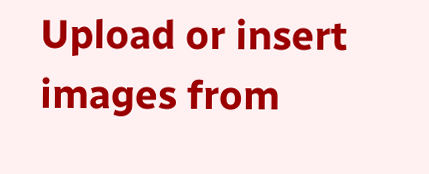Upload or insert images from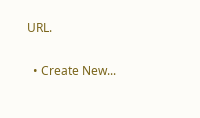URL.


  • Create New...